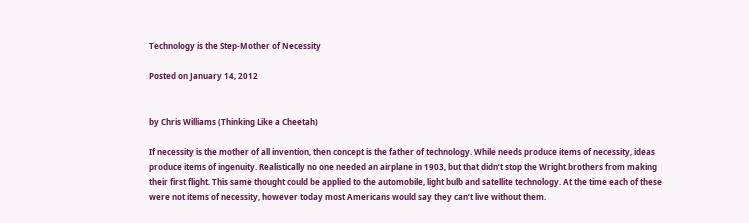Technology is the Step-Mother of Necessity

Posted on January 14, 2012


by Chris Williams (Thinking Like a Cheetah)

If necessity is the mother of all invention, then concept is the father of technology. While needs produce items of necessity, ideas produce items of ingenuity. Realistically no one needed an airplane in 1903, but that didn’t stop the Wright brothers from making their first flight. This same thought could be applied to the automobile, light bulb and satellite technology. At the time each of these were not items of necessity, however today most Americans would say they can’t live without them.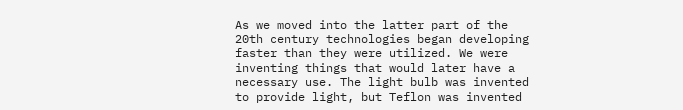As we moved into the latter part of the 20th century technologies began developing faster than they were utilized. We were inventing things that would later have a necessary use. The light bulb was invented to provide light, but Teflon was invented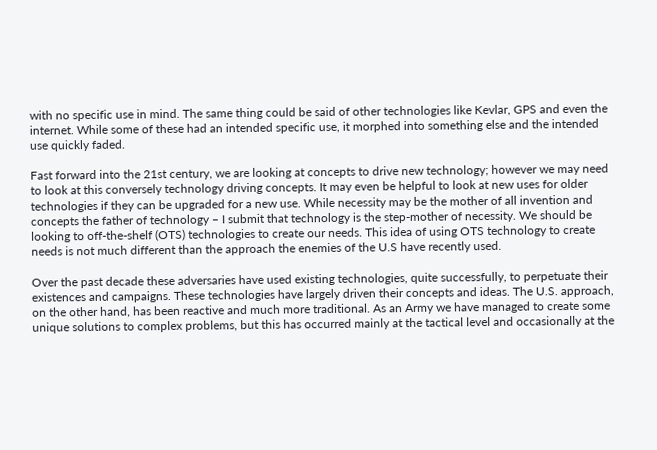with no specific use in mind. The same thing could be said of other technologies like Kevlar, GPS and even the internet. While some of these had an intended specific use, it morphed into something else and the intended use quickly faded.

Fast forward into the 21st century, we are looking at concepts to drive new technology; however we may need to look at this conversely technology driving concepts. It may even be helpful to look at new uses for older technologies if they can be upgraded for a new use. While necessity may be the mother of all invention and concepts the father of technology – I submit that technology is the step-mother of necessity. We should be looking to off-the-shelf (OTS) technologies to create our needs. This idea of using OTS technology to create needs is not much different than the approach the enemies of the U.S have recently used.

Over the past decade these adversaries have used existing technologies, quite successfully, to perpetuate their existences and campaigns. These technologies have largely driven their concepts and ideas. The U.S. approach, on the other hand, has been reactive and much more traditional. As an Army we have managed to create some unique solutions to complex problems, but this has occurred mainly at the tactical level and occasionally at the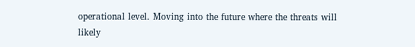operational level. Moving into the future where the threats will likely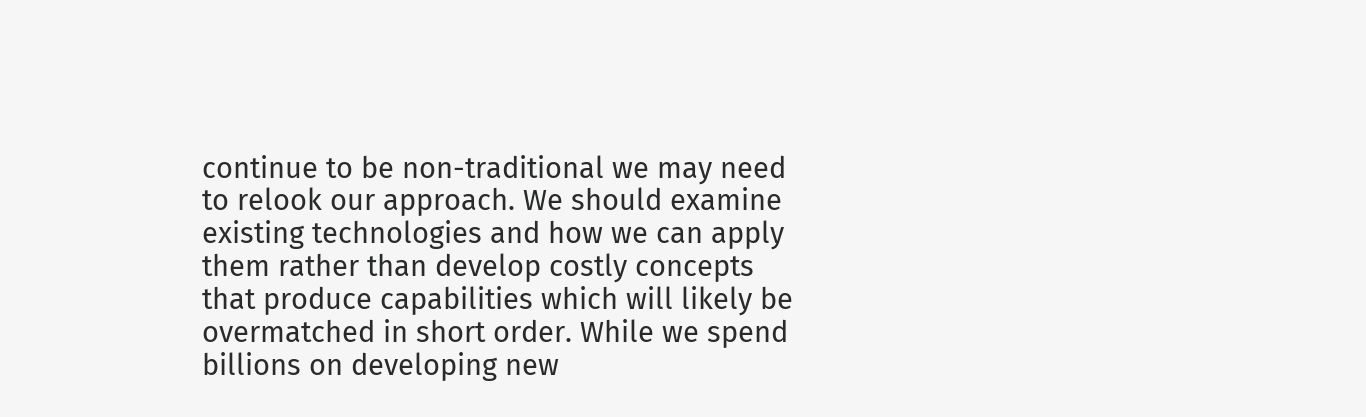continue to be non-traditional we may need to relook our approach. We should examine existing technologies and how we can apply them rather than develop costly concepts that produce capabilities which will likely be overmatched in short order. While we spend billions on developing new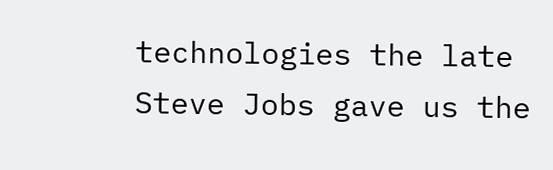technologies the late Steve Jobs gave us the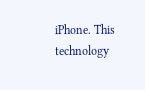iPhone. This technology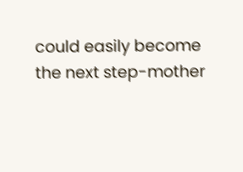could easily become the next step-mother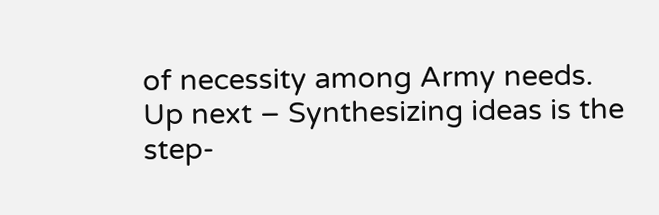of necessity among Army needs. Up next – Synthesizing ideas is the step-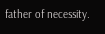father of necessity.